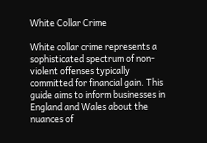White Collar Crime

White collar crime represents a sophisticated spectrum of non-violent offenses typically committed for financial gain. This guide aims to inform businesses in England and Wales about the nuances of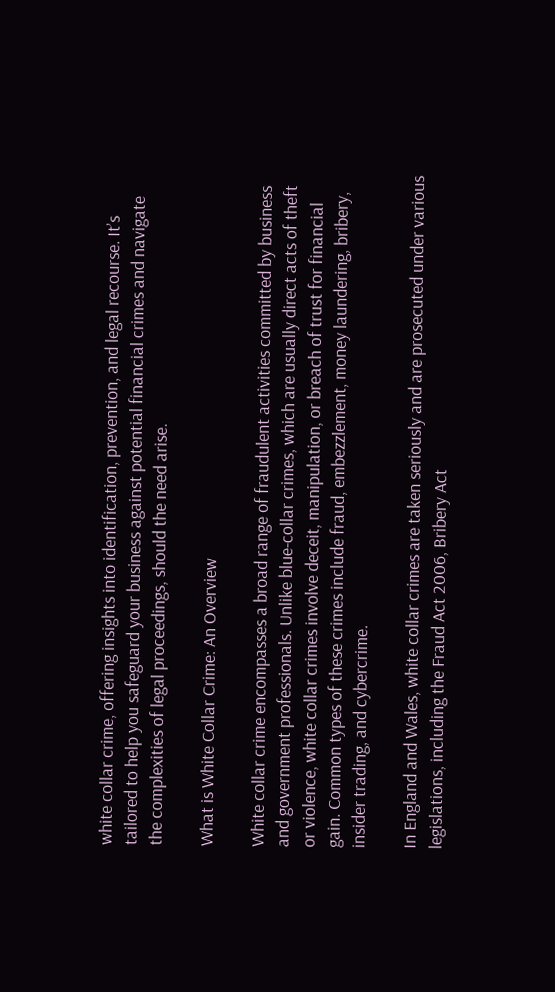white collar crime, offering insights into identification, prevention, and legal recourse. It’s tailored to help you safeguard your business against potential financial crimes and navigate the complexities of legal proceedings, should the need arise.

What is White Collar Crime: An Overview

White collar crime encompasses a broad range of fraudulent activities committed by business and government professionals. Unlike blue-collar crimes, which are usually direct acts of theft or violence, white collar crimes involve deceit, manipulation, or breach of trust for financial gain. Common types of these crimes include fraud, embezzlement, money laundering, bribery, insider trading, and cybercrime.

In England and Wales, white collar crimes are taken seriously and are prosecuted under various legislations, including the Fraud Act 2006, Bribery Act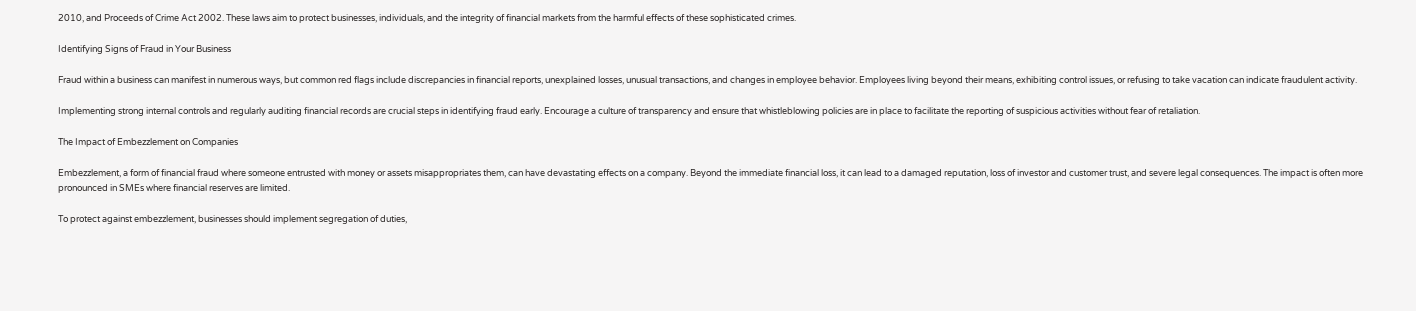2010, and Proceeds of Crime Act 2002. These laws aim to protect businesses, individuals, and the integrity of financial markets from the harmful effects of these sophisticated crimes.

Identifying Signs of Fraud in Your Business

Fraud within a business can manifest in numerous ways, but common red flags include discrepancies in financial reports, unexplained losses, unusual transactions, and changes in employee behavior. Employees living beyond their means, exhibiting control issues, or refusing to take vacation can indicate fraudulent activity.

Implementing strong internal controls and regularly auditing financial records are crucial steps in identifying fraud early. Encourage a culture of transparency and ensure that whistleblowing policies are in place to facilitate the reporting of suspicious activities without fear of retaliation.

The Impact of Embezzlement on Companies

Embezzlement, a form of financial fraud where someone entrusted with money or assets misappropriates them, can have devastating effects on a company. Beyond the immediate financial loss, it can lead to a damaged reputation, loss of investor and customer trust, and severe legal consequences. The impact is often more pronounced in SMEs where financial reserves are limited.

To protect against embezzlement, businesses should implement segregation of duties,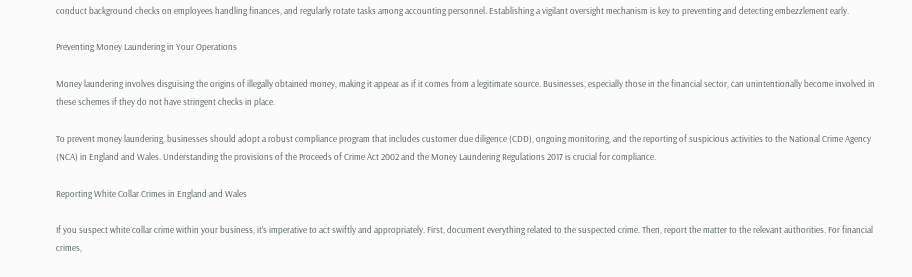conduct background checks on employees handling finances, and regularly rotate tasks among accounting personnel. Establishing a vigilant oversight mechanism is key to preventing and detecting embezzlement early.

Preventing Money Laundering in Your Operations

Money laundering involves disguising the origins of illegally obtained money, making it appear as if it comes from a legitimate source. Businesses, especially those in the financial sector, can unintentionally become involved in these schemes if they do not have stringent checks in place.

To prevent money laundering, businesses should adopt a robust compliance program that includes customer due diligence (CDD), ongoing monitoring, and the reporting of suspicious activities to the National Crime Agency (NCA) in England and Wales. Understanding the provisions of the Proceeds of Crime Act 2002 and the Money Laundering Regulations 2017 is crucial for compliance.

Reporting White Collar Crimes in England and Wales

If you suspect white collar crime within your business, it’s imperative to act swiftly and appropriately. First, document everything related to the suspected crime. Then, report the matter to the relevant authorities. For financial crimes,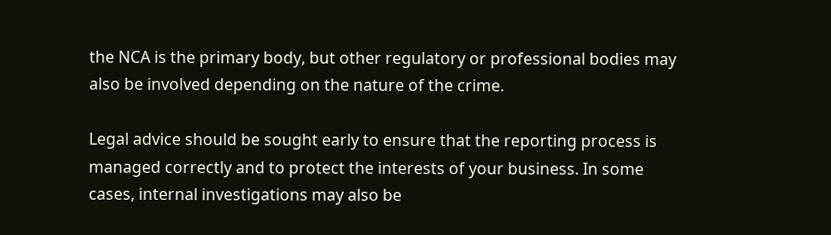the NCA is the primary body, but other regulatory or professional bodies may also be involved depending on the nature of the crime.

Legal advice should be sought early to ensure that the reporting process is managed correctly and to protect the interests of your business. In some cases, internal investigations may also be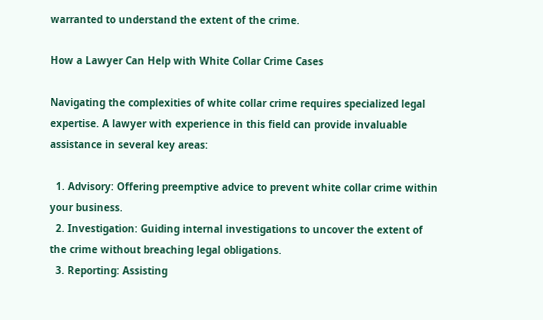warranted to understand the extent of the crime.

How a Lawyer Can Help with White Collar Crime Cases

Navigating the complexities of white collar crime requires specialized legal expertise. A lawyer with experience in this field can provide invaluable assistance in several key areas:

  1. Advisory: Offering preemptive advice to prevent white collar crime within your business.
  2. Investigation: Guiding internal investigations to uncover the extent of the crime without breaching legal obligations.
  3. Reporting: Assisting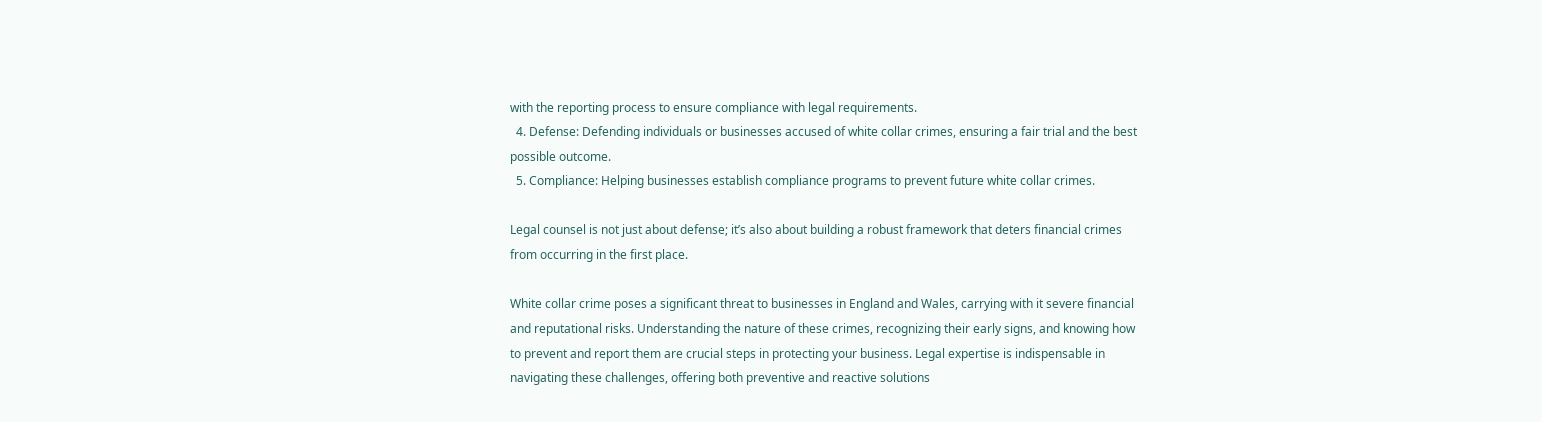with the reporting process to ensure compliance with legal requirements.
  4. Defense: Defending individuals or businesses accused of white collar crimes, ensuring a fair trial and the best possible outcome.
  5. Compliance: Helping businesses establish compliance programs to prevent future white collar crimes.

Legal counsel is not just about defense; it’s also about building a robust framework that deters financial crimes from occurring in the first place.

White collar crime poses a significant threat to businesses in England and Wales, carrying with it severe financial and reputational risks. Understanding the nature of these crimes, recognizing their early signs, and knowing how to prevent and report them are crucial steps in protecting your business. Legal expertise is indispensable in navigating these challenges, offering both preventive and reactive solutions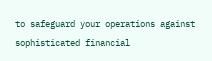to safeguard your operations against sophisticated financial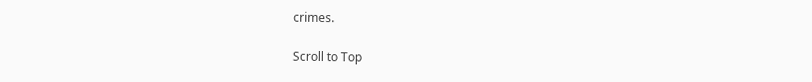crimes.

Scroll to Top